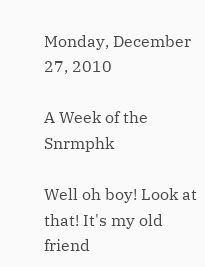Monday, December 27, 2010

A Week of the Snrmphk

Well oh boy! Look at that! It's my old friend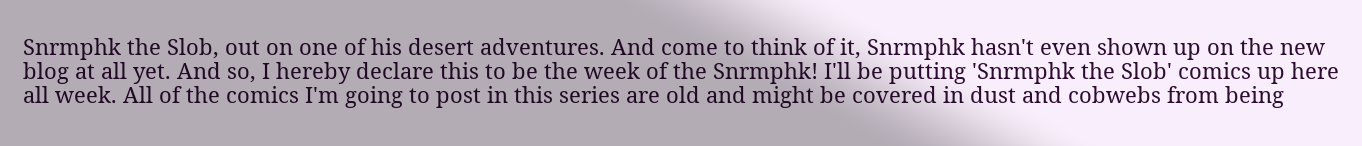Snrmphk the Slob, out on one of his desert adventures. And come to think of it, Snrmphk hasn't even shown up on the new blog at all yet. And so, I hereby declare this to be the week of the Snrmphk! I'll be putting 'Snrmphk the Slob' comics up here all week. All of the comics I'm going to post in this series are old and might be covered in dust and cobwebs from being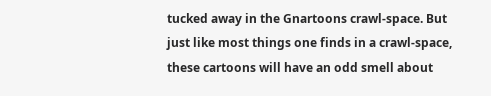tucked away in the Gnartoons crawl-space. But just like most things one finds in a crawl-space, these cartoons will have an odd smell about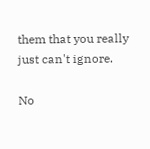them that you really just can't ignore.

No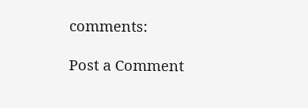comments:

Post a Comment